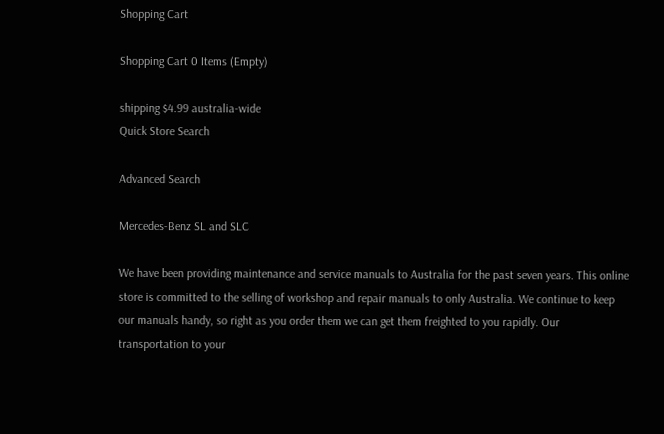Shopping Cart

Shopping Cart 0 Items (Empty)

shipping $4.99 australia-wide
Quick Store Search

Advanced Search

Mercedes-Benz SL and SLC

We have been providing maintenance and service manuals to Australia for the past seven years. This online store is committed to the selling of workshop and repair manuals to only Australia. We continue to keep our manuals handy, so right as you order them we can get them freighted to you rapidly. Our transportation to your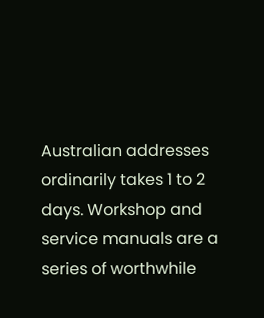Australian addresses ordinarily takes 1 to 2 days. Workshop and service manuals are a series of worthwhile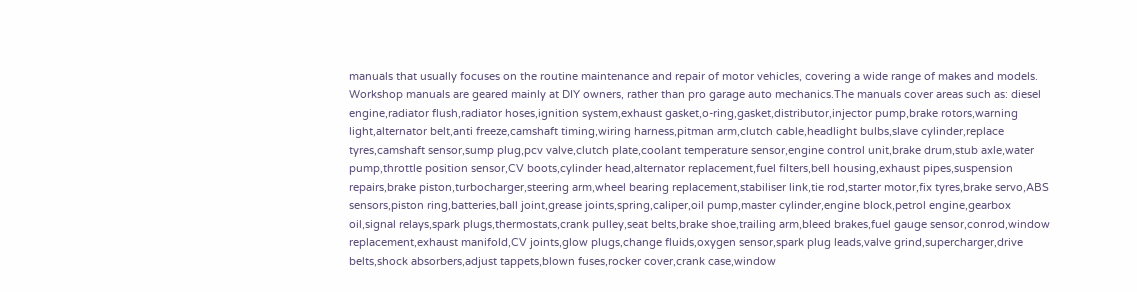manuals that usually focuses on the routine maintenance and repair of motor vehicles, covering a wide range of makes and models. Workshop manuals are geared mainly at DIY owners, rather than pro garage auto mechanics.The manuals cover areas such as: diesel engine,radiator flush,radiator hoses,ignition system,exhaust gasket,o-ring,gasket,distributor,injector pump,brake rotors,warning light,alternator belt,anti freeze,camshaft timing,wiring harness,pitman arm,clutch cable,headlight bulbs,slave cylinder,replace tyres,camshaft sensor,sump plug,pcv valve,clutch plate,coolant temperature sensor,engine control unit,brake drum,stub axle,water pump,throttle position sensor,CV boots,cylinder head,alternator replacement,fuel filters,bell housing,exhaust pipes,suspension repairs,brake piston,turbocharger,steering arm,wheel bearing replacement,stabiliser link,tie rod,starter motor,fix tyres,brake servo,ABS sensors,piston ring,batteries,ball joint,grease joints,spring,caliper,oil pump,master cylinder,engine block,petrol engine,gearbox oil,signal relays,spark plugs,thermostats,crank pulley,seat belts,brake shoe,trailing arm,bleed brakes,fuel gauge sensor,conrod,window replacement,exhaust manifold,CV joints,glow plugs,change fluids,oxygen sensor,spark plug leads,valve grind,supercharger,drive belts,shock absorbers,adjust tappets,blown fuses,rocker cover,crank case,window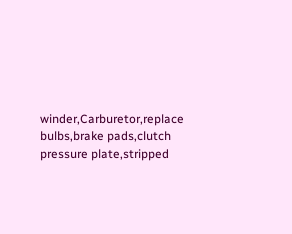winder,Carburetor,replace bulbs,brake pads,clutch pressure plate,stripped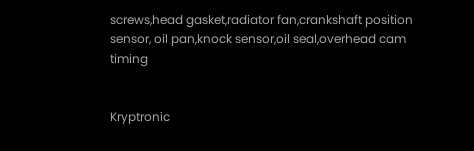screws,head gasket,radiator fan,crankshaft position sensor, oil pan,knock sensor,oil seal,overhead cam timing


Kryptronic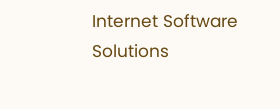Internet Software Solutions